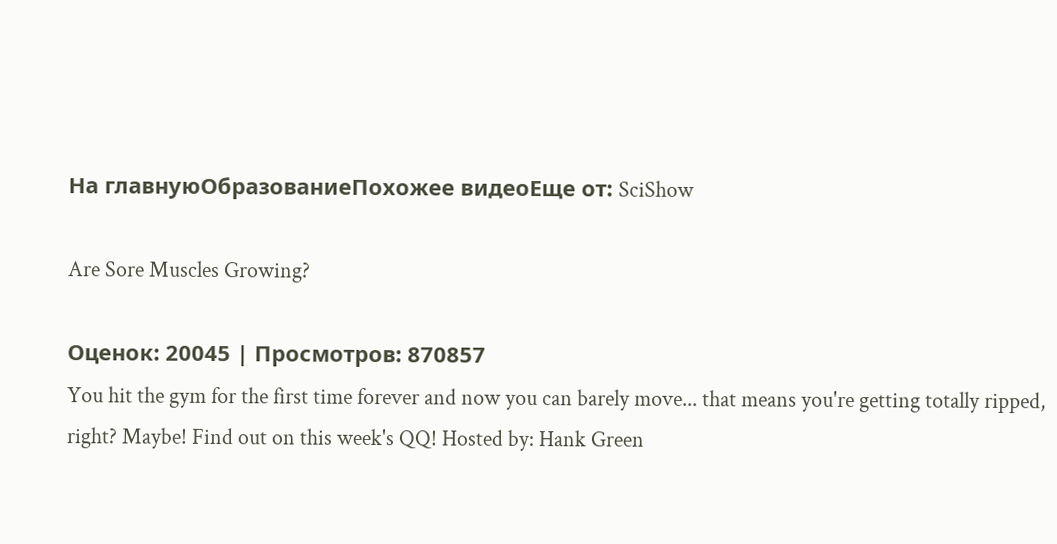На главнуюОбразованиеПохожее видеоЕще от: SciShow

Are Sore Muscles Growing?

Оценок: 20045 | Просмотров: 870857
You hit the gym for the first time forever and now you can barely move... that means you're getting totally ripped, right? Maybe! Find out on this week's QQ! Hosted by: Hank Green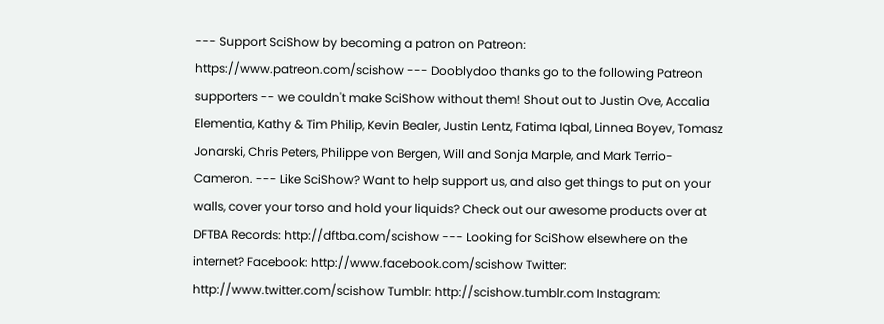--- Support SciShow by becoming a patron on Patreon: https://www.patreon.com/scishow --- Dooblydoo thanks go to the following Patreon supporters -- we couldn't make SciShow without them! Shout out to Justin Ove, Accalia Elementia, Kathy & Tim Philip, Kevin Bealer, Justin Lentz, Fatima Iqbal, Linnea Boyev, Tomasz Jonarski, Chris Peters, Philippe von Bergen, Will and Sonja Marple, and Mark Terrio-Cameron. --- Like SciShow? Want to help support us, and also get things to put on your walls, cover your torso and hold your liquids? Check out our awesome products over at DFTBA Records: http://dftba.com/scishow --- Looking for SciShow elsewhere on the internet? Facebook: http://www.facebook.com/scishow Twitter: http://www.twitter.com/scishow Tumblr: http://scishow.tumblr.com Instagram: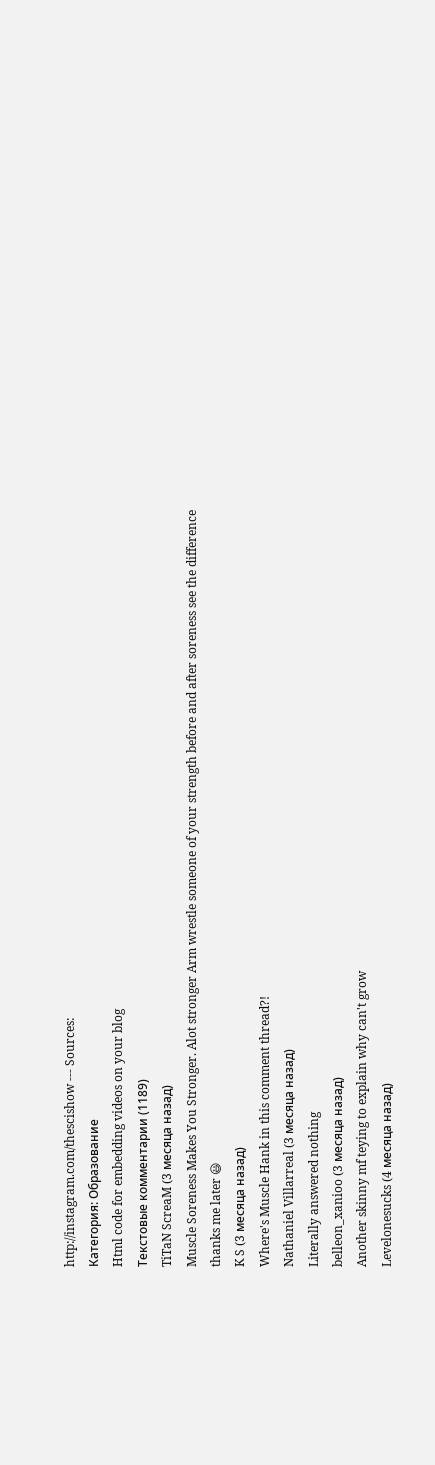http://instagram.com/thescishow --- Sources:
Категория: Образование
Html code for embedding videos on your blog
Текстовые комментарии (1189)
TiTaN ScreaM (3 месяца назад)
Muscle Soreness Makes You Stronger. Alot stronger Arm wrestle someone of your strength before and after soreness see the difference thanks me later 😃
K S (3 месяца назад)
Where's Muscle Hank in this comment thread?!
Nathaniel Villarreal (3 месяца назад)
Literally answered nothing
belleon_xanioo (3 месяца назад)
Another skinny mf teying to explain why can't grow
Levelonesucks (4 месяца назад)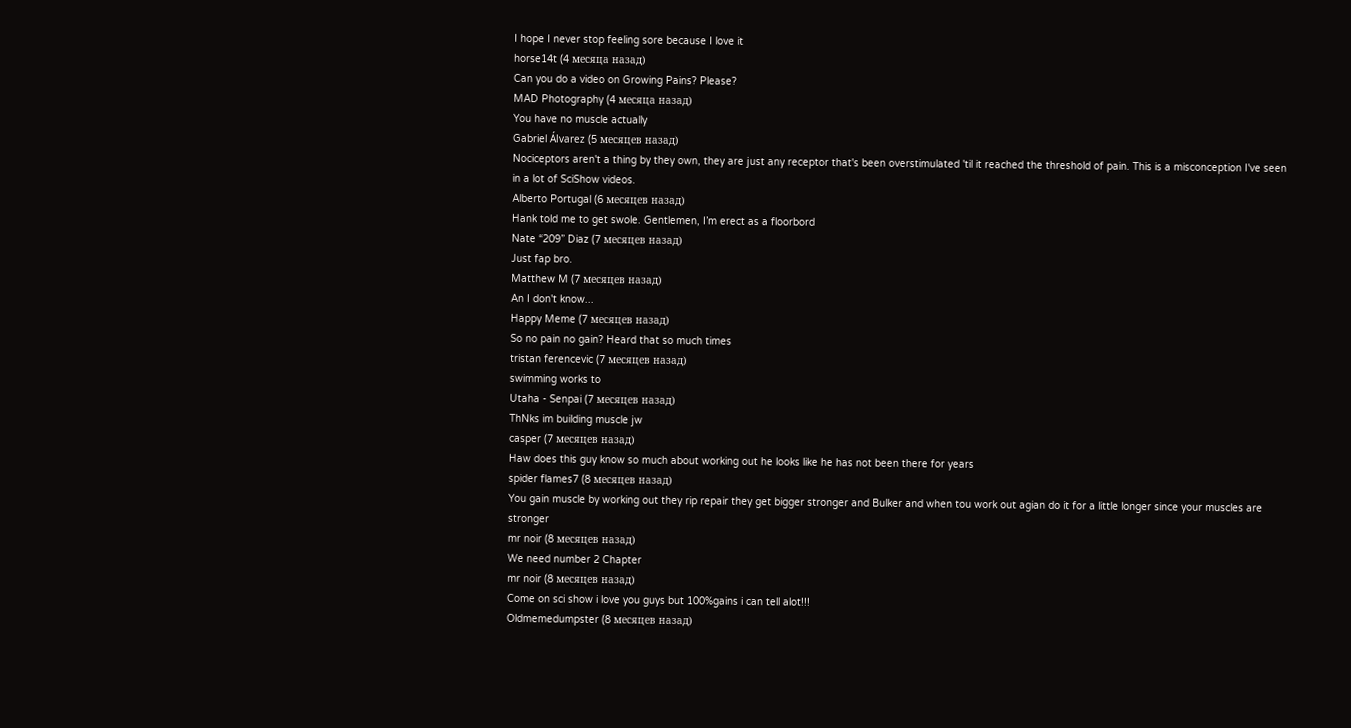I hope I never stop feeling sore because I love it
horse14t (4 месяца назад)
Can you do a video on Growing Pains? Please?
MAD Photography (4 месяца назад)
You have no muscle actually
Gabriel Álvarez (5 месяцев назад)
Nociceptors aren't a thing by they own, they are just any receptor that's been overstimulated 'til it reached the threshold of pain. This is a misconception I've seen in a lot of SciShow videos.
Alberto Portugal (6 месяцев назад)
Hank told me to get swole. Gentlemen, I’m erect as a floorbord
Nate “209” Diaz (7 месяцев назад)
Just fap bro.
Matthew M (7 месяцев назад)
An I don't know...
Happy Meme (7 месяцев назад)
So no pain no gain? Heard that so much times
tristan ferencevic (7 месяцев назад)
swimming works to
Utaha - Senpai (7 месяцев назад)
ThNks im building muscle jw
casper (7 месяцев назад)
Haw does this guy know so much about working out he looks like he has not been there for years
spider flames7 (8 месяцев назад)
You gain muscle by working out they rip repair they get bigger stronger and Bulker and when tou work out agian do it for a little longer since your muscles are stronger
mr noir (8 месяцев назад)
We need number 2 Chapter
mr noir (8 месяцев назад)
Come on sci show i love you guys but 100%gains i can tell alot!!!
Oldmemedumpster (8 месяцев назад)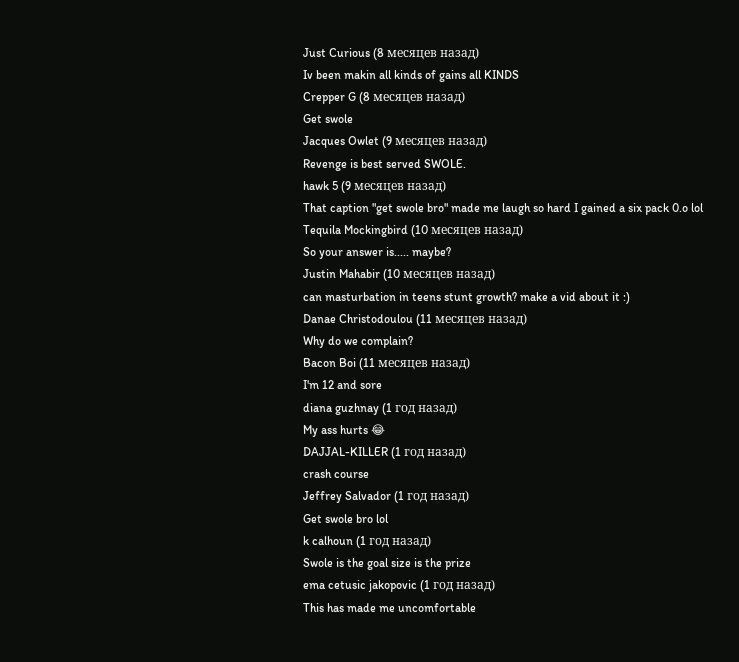Just Curious (8 месяцев назад)
Iv been makin all kinds of gains all KINDS
Crepper G (8 месяцев назад)
Get swole
Jacques Owlet (9 месяцев назад)
Revenge is best served SWOLE.
hawk 5 (9 месяцев назад)
That caption "get swole bro" made me laugh so hard I gained a six pack 0.o lol
Tequila Mockingbird (10 месяцев назад)
So your answer is..... maybe?
Justin Mahabir (10 месяцев назад)
can masturbation in teens stunt growth? make a vid about it :)
Danae Christodoulou (11 месяцев назад)
Why do we complain?
Bacon Boi (11 месяцев назад)
I'm 12 and sore
diana guzhnay (1 год назад)
My ass hurts 😂
DAJJAL-KILLER (1 год назад)
crash course
Jeffrey Salvador (1 год назад)
Get swole bro lol
k calhoun (1 год назад)
Swole is the goal size is the prize
ema cetusic jakopovic (1 год назад)
This has made me uncomfortable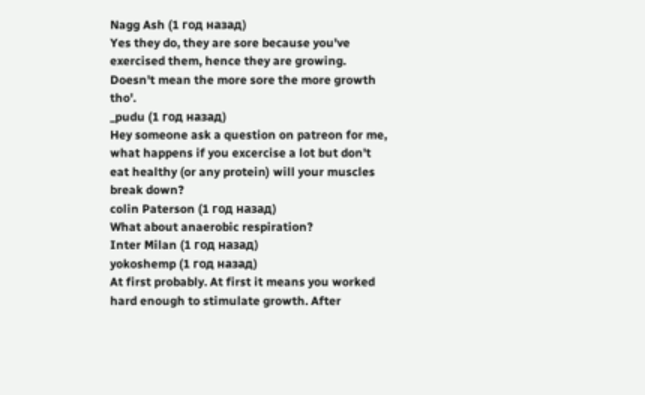Nagg Ash (1 год назад)
Yes they do, they are sore because you've exercised them, hence they are growing. Doesn't mean the more sore the more growth tho'.
_pudu (1 год назад)
Hey someone ask a question on patreon for me, what happens if you excercise a lot but don't eat healthy (or any protein) will your muscles break down?
colin Paterson (1 год назад)
What about anaerobic respiration?
Inter Milan (1 год назад)
yokoshemp (1 год назад)
At first probably. At first it means you worked hard enough to stimulate growth. After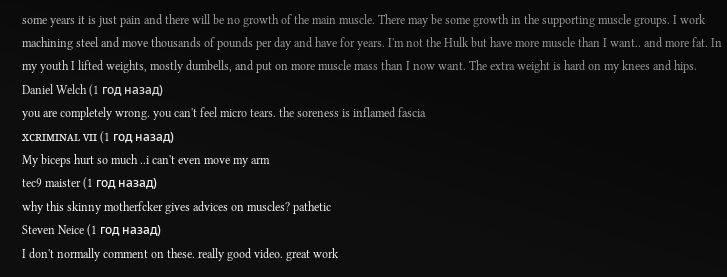some years it is just pain and there will be no growth of the main muscle. There may be some growth in the supporting muscle groups. I work machining steel and move thousands of pounds per day and have for years. I'm not the Hulk but have more muscle than I want.. and more fat. In my youth I lifted weights, mostly dumbells, and put on more muscle mass than I now want. The extra weight is hard on my knees and hips.
Daniel Welch (1 год назад)
you are completely wrong. you can't feel micro tears. the soreness is inflamed fascia
xᴄʀɪᴍɪɴᴀʟ ᴠɪɪ (1 год назад)
My biceps hurt so much ..i can't even move my arm
tec9 maister (1 год назад)
why this skinny motherfcker gives advices on muscles? pathetic
Steven Neice (1 год назад)
I don't normally comment on these. really good video. great work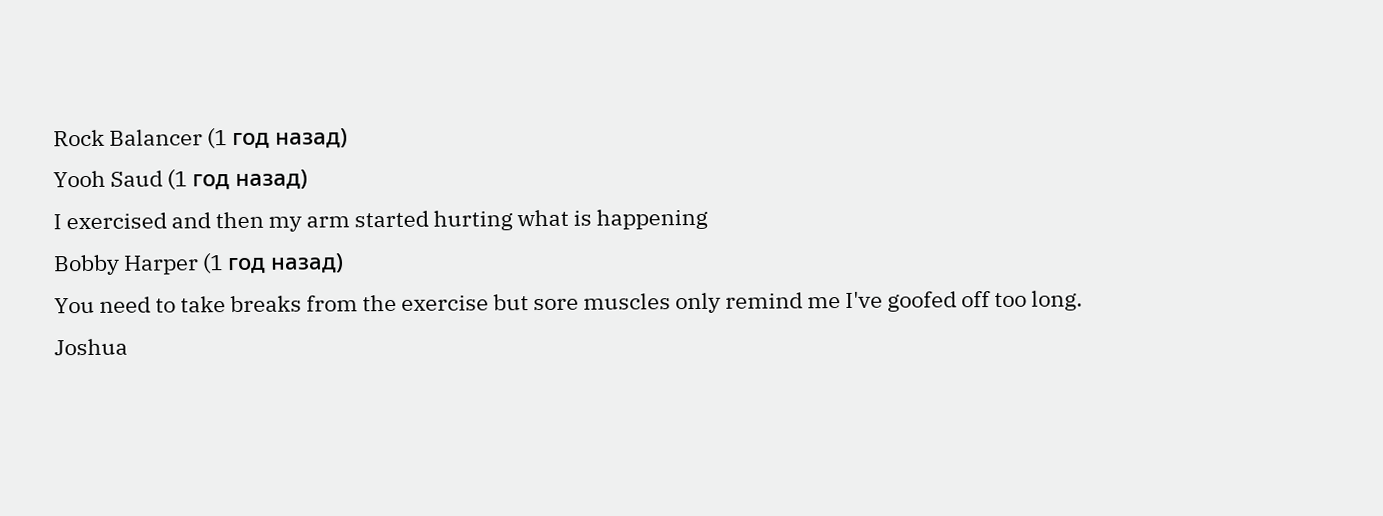Rock Balancer (1 год назад)
Yooh Saud (1 год назад)
I exercised and then my arm started hurting what is happening
Bobby Harper (1 год назад)
You need to take breaks from the exercise but sore muscles only remind me I've goofed off too long.
Joshua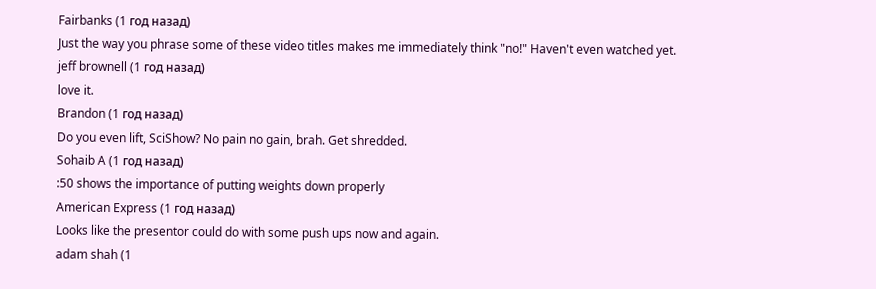Fairbanks (1 год назад)
Just the way you phrase some of these video titles makes me immediately think "no!" Haven't even watched yet.
jeff brownell (1 год назад)
love it.
Brandon (1 год назад)
Do you even lift, SciShow? No pain no gain, brah. Get shredded.
Sohaib A (1 год назад)
:50 shows the importance of putting weights down properly
American Express (1 год назад)
Looks like the presentor could do with some push ups now and again.
adam shah (1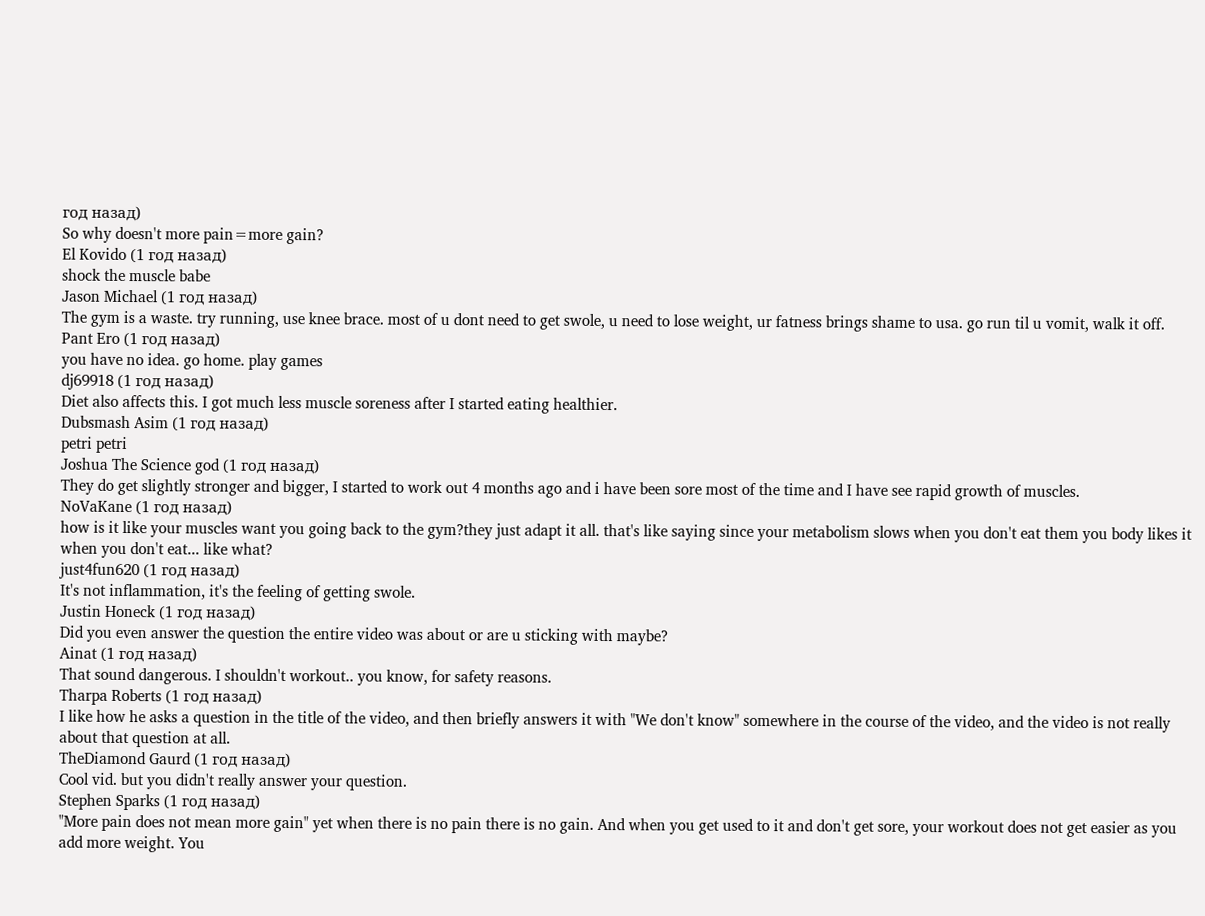год назад)
So why doesn't more pain=more gain?
El Kovido (1 год назад)
shock the muscle babe
Jason Michael (1 год назад)
The gym is a waste. try running, use knee brace. most of u dont need to get swole, u need to lose weight, ur fatness brings shame to usa. go run til u vomit, walk it off.
Pant Ero (1 год назад)
you have no idea. go home. play games
dj69918 (1 год назад)
Diet also affects this. I got much less muscle soreness after I started eating healthier.
Dubsmash Asim (1 год назад)
petri petri
Joshua The Science god (1 год назад)
They do get slightly stronger and bigger, I started to work out 4 months ago and i have been sore most of the time and I have see rapid growth of muscles.
NoVaKane (1 год назад)
how is it like your muscles want you going back to the gym?they just adapt it all. that's like saying since your metabolism slows when you don't eat them you body likes it when you don't eat... like what?
just4fun620 (1 год назад)
It's not inflammation, it's the feeling of getting swole.
Justin Honeck (1 год назад)
Did you even answer the question the entire video was about or are u sticking with maybe?
Ainat (1 год назад)
That sound dangerous. I shouldn't workout.. you know, for safety reasons.
Tharpa Roberts (1 год назад)
I like how he asks a question in the title of the video, and then briefly answers it with "We don't know" somewhere in the course of the video, and the video is not really about that question at all.
TheDiamond Gaurd (1 год назад)
Cool vid. but you didn't really answer your question.
Stephen Sparks (1 год назад)
"More pain does not mean more gain" yet when there is no pain there is no gain. And when you get used to it and don't get sore, your workout does not get easier as you add more weight. You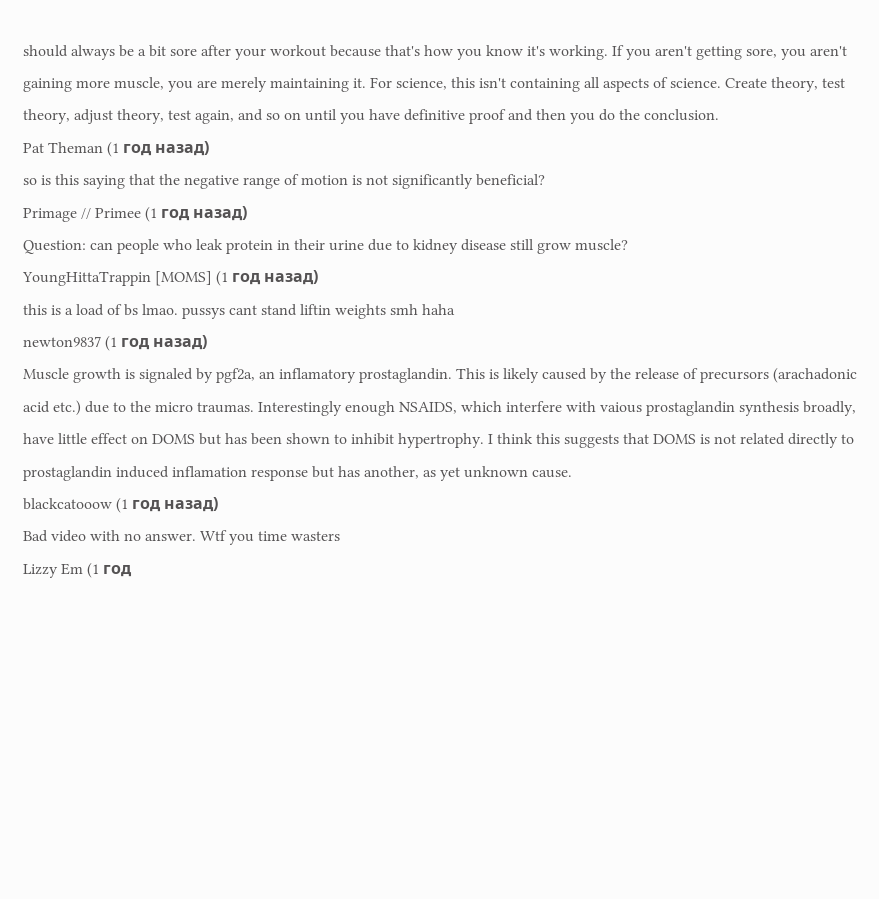should always be a bit sore after your workout because that's how you know it's working. If you aren't getting sore, you aren't gaining more muscle, you are merely maintaining it. For science, this isn't containing all aspects of science. Create theory, test theory, adjust theory, test again, and so on until you have definitive proof and then you do the conclusion.
Pat Theman (1 год назад)
so is this saying that the negative range of motion is not significantly beneficial?
Primage // Primee (1 год назад)
Question: can people who leak protein in their urine due to kidney disease still grow muscle?
YoungHittaTrappin [MOMS] (1 год назад)
this is a load of bs lmao. pussys cant stand liftin weights smh haha
newton9837 (1 год назад)
Muscle growth is signaled by pgf2a, an inflamatory prostaglandin. This is likely caused by the release of precursors (arachadonic acid etc.) due to the micro traumas. Interestingly enough NSAIDS, which interfere with vaious prostaglandin synthesis broadly, have little effect on DOMS but has been shown to inhibit hypertrophy. I think this suggests that DOMS is not related directly to prostaglandin induced inflamation response but has another, as yet unknown cause.
blackcatooow (1 год назад)
Bad video with no answer. Wtf you time wasters
Lizzy Em (1 год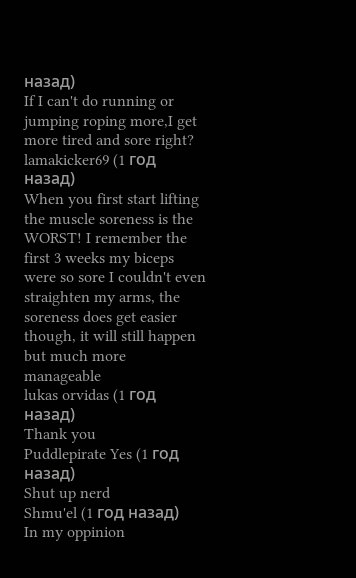назад)
If I can't do running or jumping roping more,I get more tired and sore right?
lamakicker69 (1 год назад)
When you first start lifting the muscle soreness is the WORST! I remember the first 3 weeks my biceps were so sore I couldn't even straighten my arms, the soreness does get easier though, it will still happen but much more manageable
lukas orvidas (1 год назад)
Thank you
Puddlepirate Yes (1 год назад)
Shut up nerd
Shmu'el (1 год назад)
In my oppinion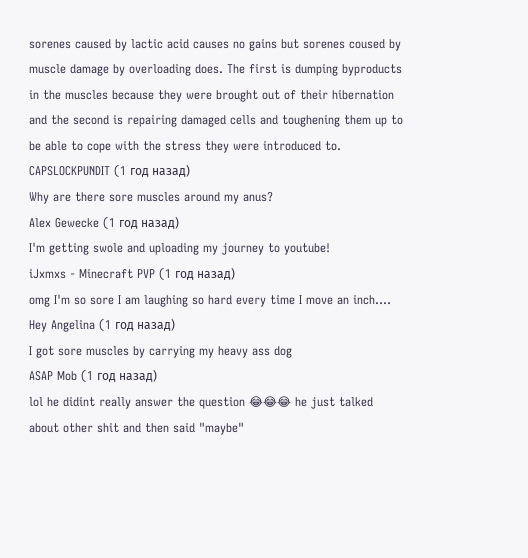sorenes caused by lactic acid causes no gains but sorenes coused by muscle damage by overloading does. The first is dumping byproducts in the muscles because they were brought out of their hibernation and the second is repairing damaged cells and toughening them up to be able to cope with the stress they were introduced to.
CAPSLOCKPUNDIT (1 год назад)
Why are there sore muscles around my anus?
Alex Gewecke (1 год назад)
I'm getting swole and uploading my journey to youtube!
iJxmxs - Minecraft PVP (1 год назад)
omg I'm so sore I am laughing so hard every time I move an inch....
Hey Angelina (1 год назад)
I got sore muscles by carrying my heavy ass dog
ASAP Mob (1 год назад)
lol he didint really answer the question 😂😂😂 he just talked about other shit and then said "maybe"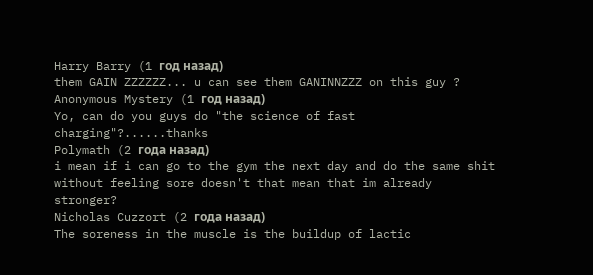Harry Barry (1 год назад)
them GAIN ZZZZZZ... u can see them GANINNZZZ on this guy ?
Anonymous Mystery (1 год назад)
Yo, can do you guys do "the science of fast charging"?......thanks
Polymath (2 года назад)
i mean if i can go to the gym the next day and do the same shit without feeling sore doesn't that mean that im already stronger?
Nicholas Cuzzort (2 года назад)
The soreness in the muscle is the buildup of lactic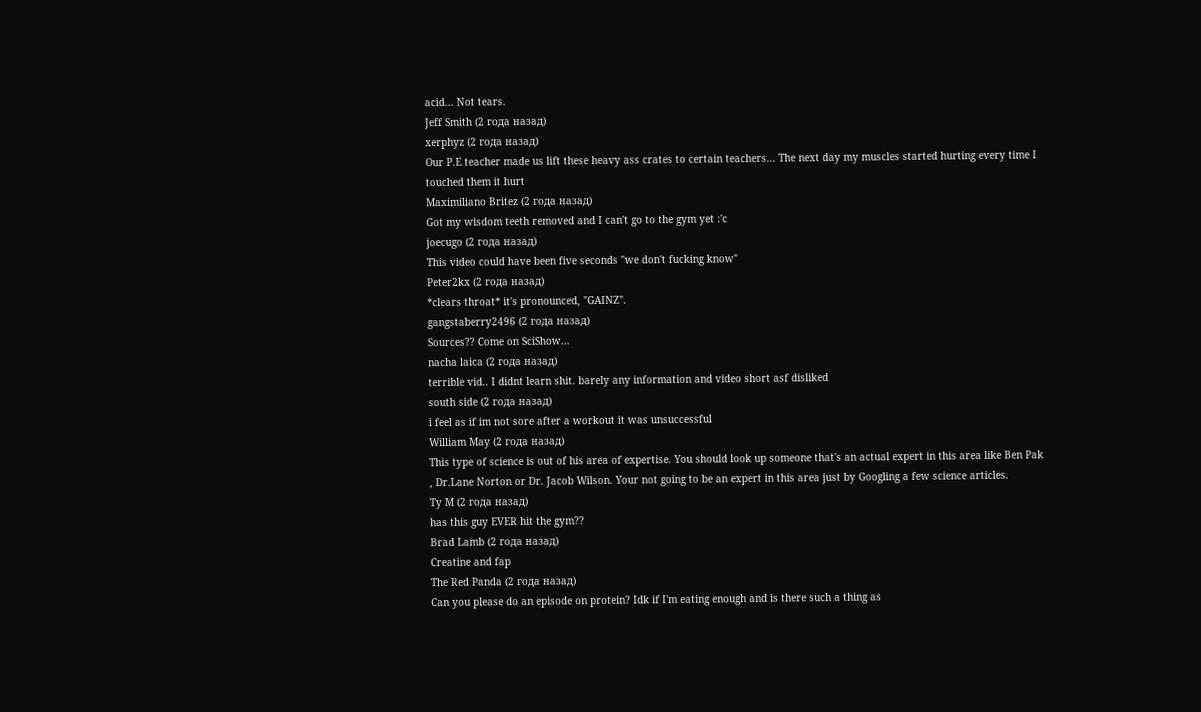acid... Not tears.
Jeff Smith (2 года назад)
xerphyz (2 года назад)
Our P.E teacher made us lift these heavy ass crates to certain teachers... The next day my muscles started hurting every time I touched them it hurt
Maximiliano Britez (2 года назад)
Got my wisdom teeth removed and I can't go to the gym yet :'c
joecugo (2 года назад)
This video could have been five seconds "we don't fucking know"
Peter2kx (2 года назад)
*clears throat* it's pronounced, "GAINZ".
gangstaberry2496 (2 года назад)
Sources?? Come on SciShow...
nacha laica (2 года назад)
terrible vid.. I didnt learn shit. barely any information and video short asf disliked
south side (2 года назад)
i feel as if im not sore after a workout it was unsuccessful
William May (2 года назад)
This type of science is out of his area of expertise. You should look up someone that's an actual expert in this area like Ben Pak , Dr.Lane Norton or Dr. Jacob Wilson. Your not going to be an expert in this area just by Googling a few science articles.
Ty M (2 года назад)
has this guy EVER hit the gym??
Brad Lamb (2 года назад)
Creatine and fap
The Red Panda (2 года назад)
Can you please do an episode on protein? Idk if I'm eating enough and is there such a thing as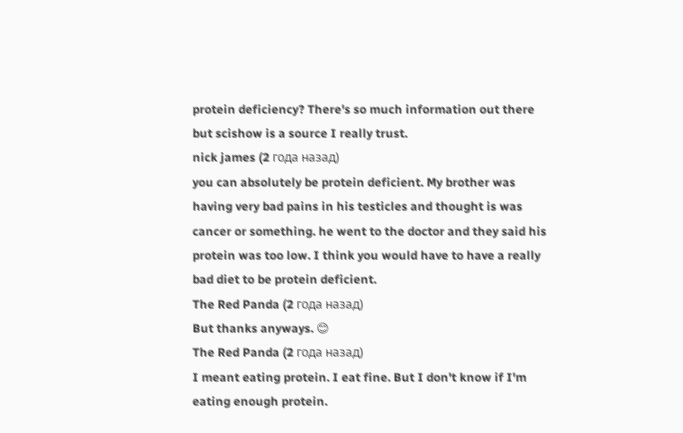protein deficiency? There's so much information out there but scishow is a source I really trust.
nick james (2 года назад)
you can absolutely be protein deficient. My brother was having very bad pains in his testicles and thought is was cancer or something. he went to the doctor and they said his protein was too low. I think you would have to have a really bad diet to be protein deficient.
The Red Panda (2 года назад)
But thanks anyways. 😊
The Red Panda (2 года назад)
I meant eating protein. I eat fine. But I don't know if I'm eating enough protein.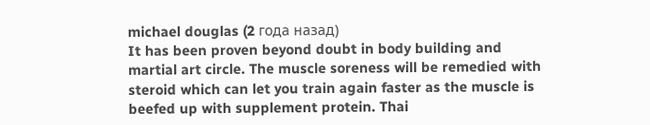michael douglas (2 года назад)
It has been proven beyond doubt in body building and martial art circle. The muscle soreness will be remedied with steroid which can let you train again faster as the muscle is beefed up with supplement protein. Thai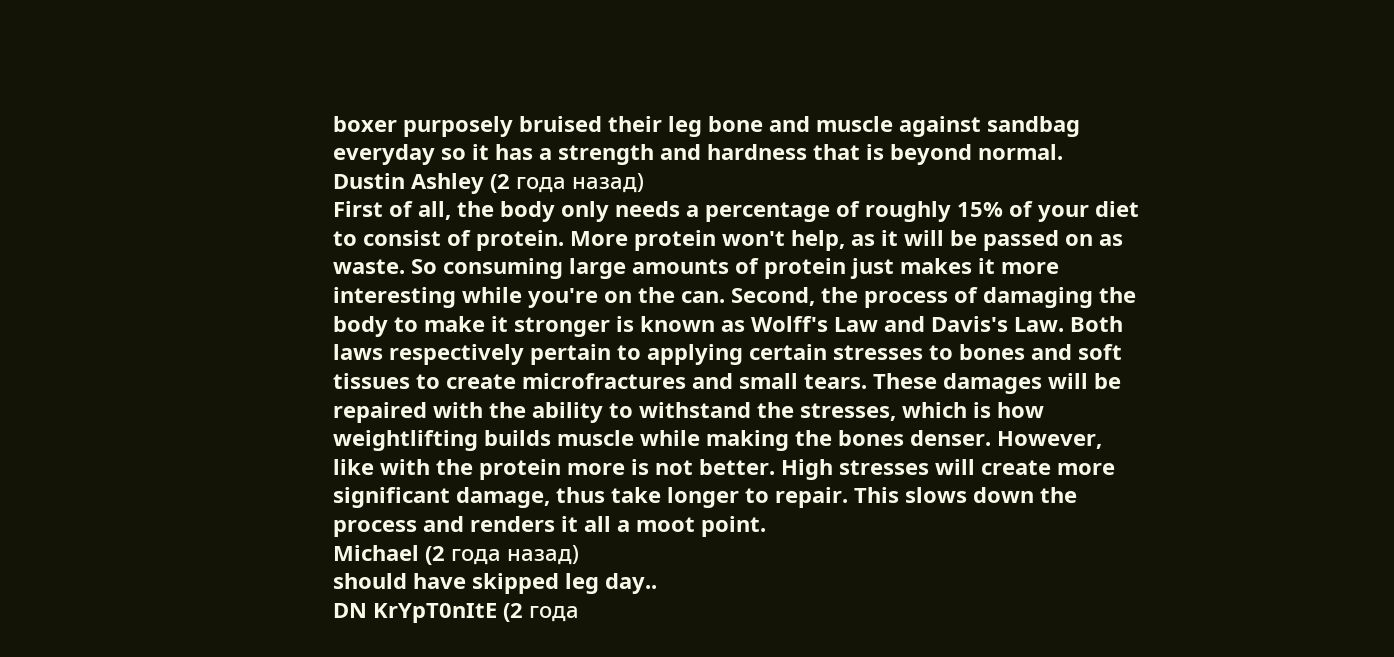boxer purposely bruised their leg bone and muscle against sandbag everyday so it has a strength and hardness that is beyond normal.
Dustin Ashley (2 года назад)
First of all, the body only needs a percentage of roughly 15% of your diet to consist of protein. More protein won't help, as it will be passed on as waste. So consuming large amounts of protein just makes it more interesting while you're on the can. Second, the process of damaging the body to make it stronger is known as Wolff's Law and Davis's Law. Both laws respectively pertain to applying certain stresses to bones and soft tissues to create microfractures and small tears. These damages will be repaired with the ability to withstand the stresses, which is how weightlifting builds muscle while making the bones denser. However, like with the protein more is not better. High stresses will create more significant damage, thus take longer to repair. This slows down the process and renders it all a moot point.
Michael (2 года назад)
should have skipped leg day..
DN KrYpT0nItE (2 года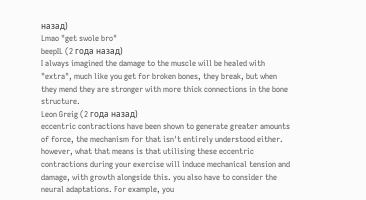назад)
Lmao "get swole bro"
beepIL (2 года назад)
I always imagined the damage to the muscle will be healed with "extra", much like you get for broken bones, they break, but when they mend they are stronger with more thick connections in the bone structure.
Leon Greig (2 года назад)
eccentric contractions have been shown to generate greater amounts of force, the mechanism for that isn't entirely understood either. however, what that means is that utilising these eccentric contractions during your exercise will induce mechanical tension and damage, with growth alongside this. you also have to consider the neural adaptations. For example, you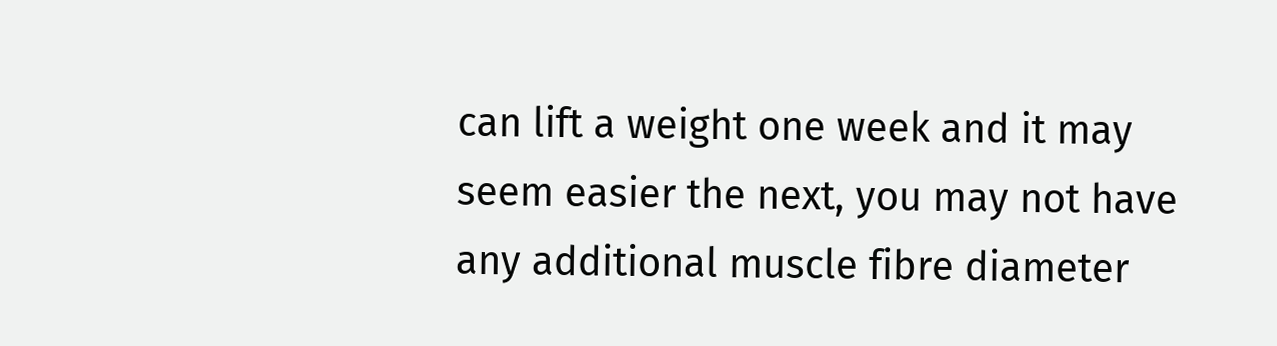can lift a weight one week and it may seem easier the next, you may not have any additional muscle fibre diameter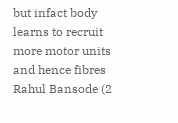but infact body learns to recruit more motor units and hence fibres
Rahul Bansode (2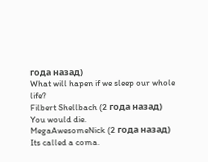года назад)
What will hapen if we sleep our whole life?
Filbert Shellbach (2 года назад)
You would die.
MegaAwesomeNick (2 года назад)
Its called a coma.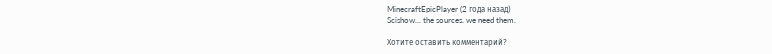MinecraftEpicPlayer (2 года назад)
Scishow... the sources. we need them.

Хотите оставить комментарий?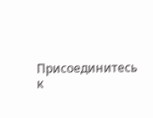Присоединитесь к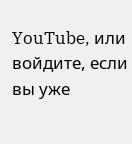YouTube, или войдите, если вы уже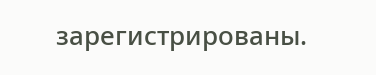зарегистрированы.